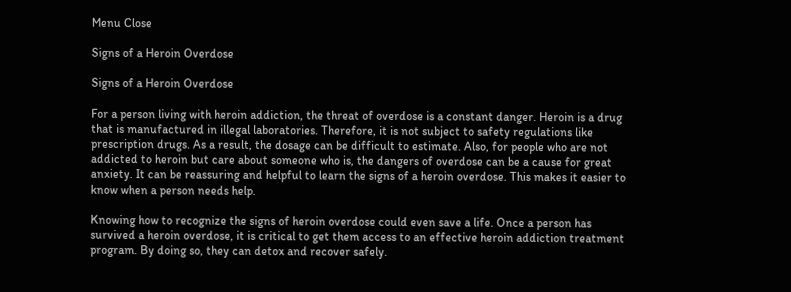Menu Close

Signs of a Heroin Overdose

Signs of a Heroin Overdose

For a person living with heroin addiction, the threat of overdose is a constant danger. Heroin is a drug that is manufactured in illegal laboratories. Therefore, it is not subject to safety regulations like prescription drugs. As a result, the dosage can be difficult to estimate. Also, for people who are not addicted to heroin but care about someone who is, the dangers of overdose can be a cause for great anxiety. It can be reassuring and helpful to learn the signs of a heroin overdose. This makes it easier to know when a person needs help.

Knowing how to recognize the signs of heroin overdose could even save a life. Once a person has survived a heroin overdose, it is critical to get them access to an effective heroin addiction treatment program. By doing so, they can detox and recover safely.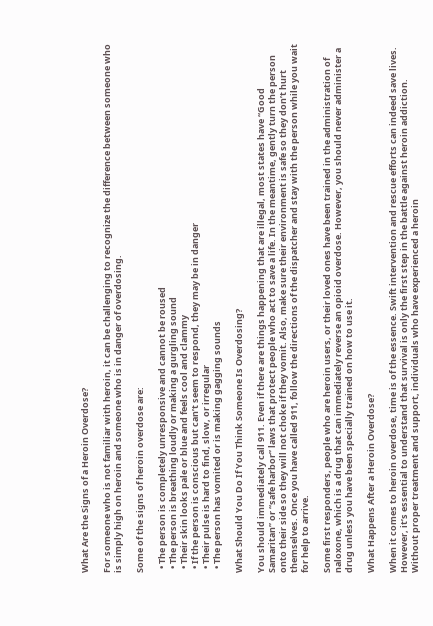What Are the Signs of a Heroin Overdose?

For someone who is not familiar with heroin, it can be challenging to recognize the difference between someone who is simply high on heroin and someone who is in danger of overdosing.

Some of the signs of heroin overdose are:

  • The person is completely unresponsive and cannot be roused
  • The person is breathing loudly or making a gurgling sound
  • Their skin looks pale or blue and feels cool and clammy
  • If the person is conscious but can’t seem to respond, they may be in danger
  • Their pulse is hard to find, slow, or irregular
  • The person has vomited or is making gagging sounds

What Should You Do If You Think Someone Is Overdosing?

You should immediately call 911. Even if there are things happening that are illegal, most states have “Good Samaritan” or “safe harbor” laws that protect people who act to save a life. In the meantime, gently turn the person onto their side so they will not choke if they vomit. Also, make sure their environment is safe so they don’t hurt themselves. Once you have called 911, follow the directions of the dispatcher and stay with the person while you wait for help to arrive.

Some first responders, people who are heroin users, or their loved ones have been trained in the administration of naloxone, which is a drug that can immediately reverse an opioid overdose. However, you should never administer a drug unless you have been specially trained on how to use it.

What Happens After a Heroin Overdose?

When it comes to heroin overdose, time is of the essence. Swift intervention and rescue efforts can indeed save lives. However, it’s essential to understand that survival is only the first step in the battle against heroin addiction. Without proper treatment and support, individuals who have experienced a heroin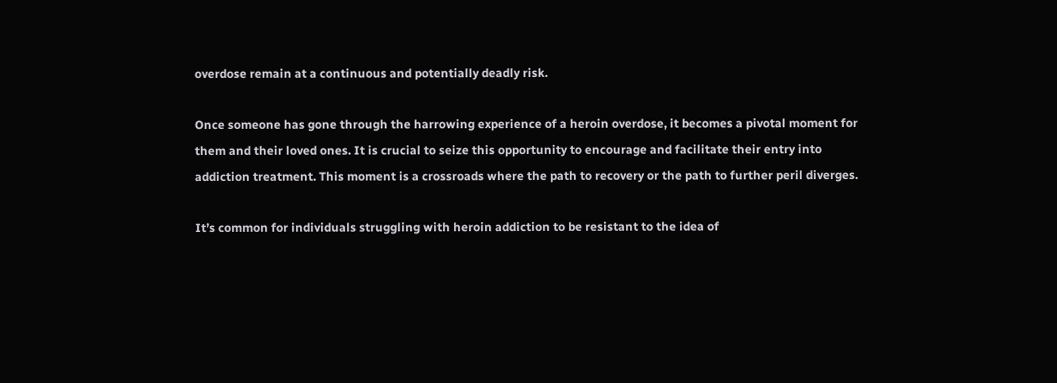overdose remain at a continuous and potentially deadly risk.

Once someone has gone through the harrowing experience of a heroin overdose, it becomes a pivotal moment for them and their loved ones. It is crucial to seize this opportunity to encourage and facilitate their entry into addiction treatment. This moment is a crossroads where the path to recovery or the path to further peril diverges.

It’s common for individuals struggling with heroin addiction to be resistant to the idea of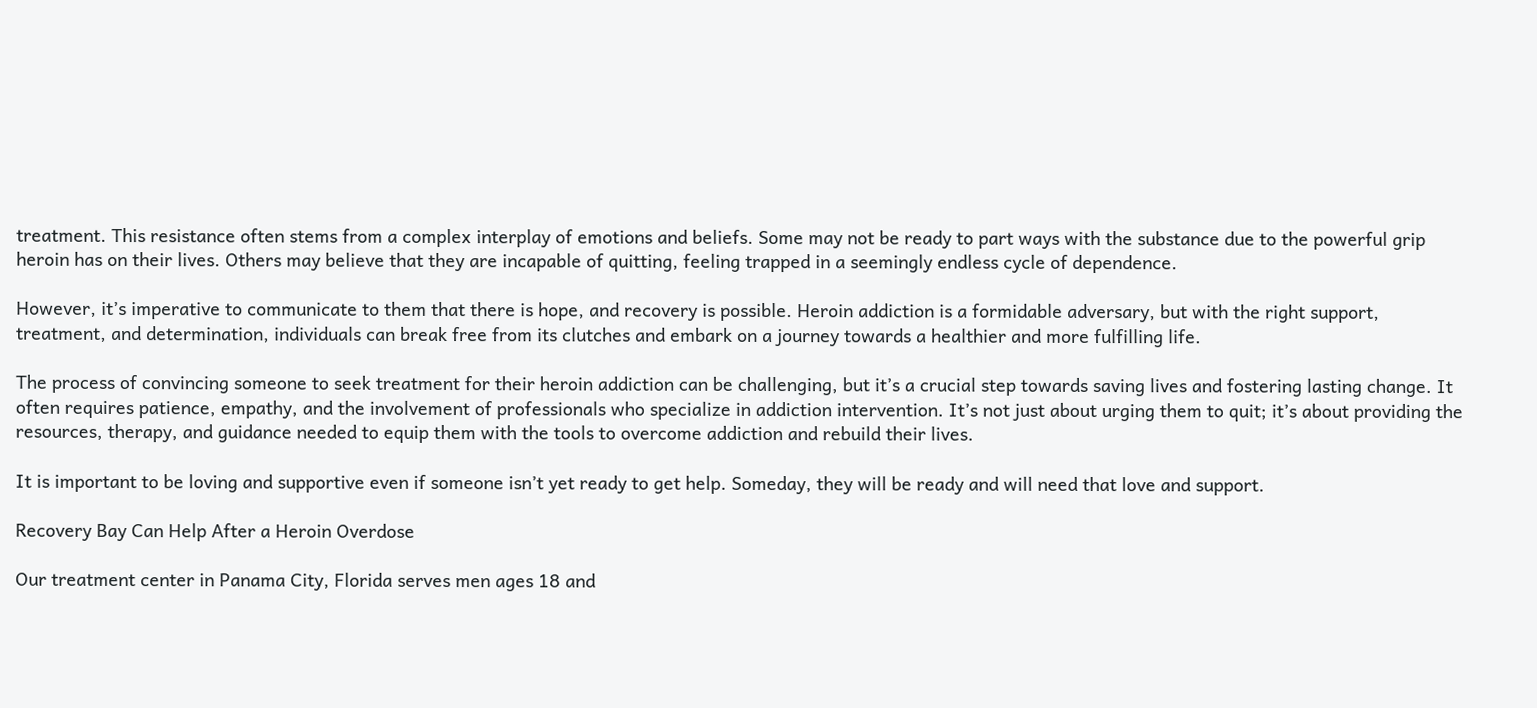treatment. This resistance often stems from a complex interplay of emotions and beliefs. Some may not be ready to part ways with the substance due to the powerful grip heroin has on their lives. Others may believe that they are incapable of quitting, feeling trapped in a seemingly endless cycle of dependence.

However, it’s imperative to communicate to them that there is hope, and recovery is possible. Heroin addiction is a formidable adversary, but with the right support, treatment, and determination, individuals can break free from its clutches and embark on a journey towards a healthier and more fulfilling life.

The process of convincing someone to seek treatment for their heroin addiction can be challenging, but it’s a crucial step towards saving lives and fostering lasting change. It often requires patience, empathy, and the involvement of professionals who specialize in addiction intervention. It’s not just about urging them to quit; it’s about providing the resources, therapy, and guidance needed to equip them with the tools to overcome addiction and rebuild their lives.

It is important to be loving and supportive even if someone isn’t yet ready to get help. Someday, they will be ready and will need that love and support.

Recovery Bay Can Help After a Heroin Overdose

Our treatment center in Panama City, Florida serves men ages 18 and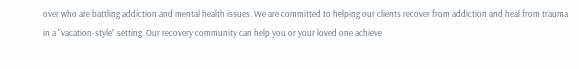over who are battling addiction and mental health issues. We are committed to helping our clients recover from addiction and heal from trauma in a “vacation-style” setting. Our recovery community can help you or your loved one achieve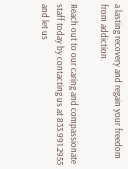a lasting recovery and regain your freedom from addiction.

Reach out to our caring and compassionate staff today by contacting us at 833.991.2955 and let us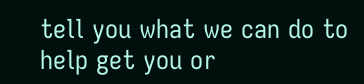tell you what we can do to help get you or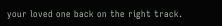your loved one back on the right track.